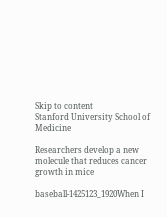Skip to content
Stanford University School of Medicine

Researchers develop a new molecule that reduces cancer growth in mice

baseball-1425123_1920When I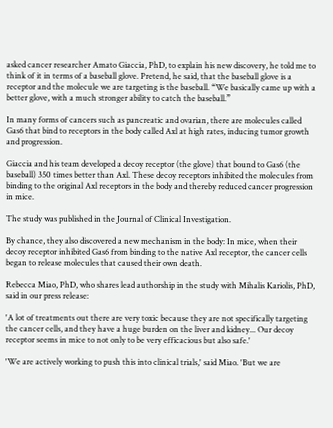asked cancer researcher Amato Giaccia, PhD, to explain his new discovery, he told me to think of it in terms of a baseball glove. Pretend, he said, that the baseball glove is a receptor and the molecule we are targeting is the baseball. “We basically came up with a better glove, with a much stronger ability to catch the baseball.”

In many forms of cancers such as pancreatic and ovarian, there are molecules called Gas6 that bind to receptors in the body called Axl at high rates, inducing tumor growth and progression.

Giaccia and his team developed a decoy receptor (the glove) that bound to Gas6 (the baseball) 350 times better than Axl. These decoy receptors inhibited the molecules from binding to the original Axl receptors in the body and thereby reduced cancer progression in mice.

The study was published in the Journal of Clinical Investigation.

By chance, they also discovered a new mechanism in the body: In mice, when their decoy receptor inhibited Gas6 from binding to the native Axl receptor, the cancer cells began to release molecules that caused their own death.

Rebecca Miao, PhD, who shares lead authorship in the study with Mihalis Kariolis, PhD, said in our press release:

'A lot of treatments out there are very toxic because they are not specifically targeting the cancer cells, and they have a huge burden on the liver and kidney... Our decoy receptor seems in mice to not only to be very efficacious but also safe.'

'We are actively working to push this into clinical trials,' said Miao. 'But we are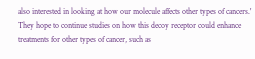also interested in looking at how our molecule affects other types of cancers.' They hope to continue studies on how this decoy receptor could enhance treatments for other types of cancer, such as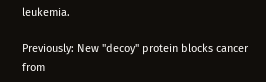leukemia.

Previously: New "decoy" protein blocks cancer from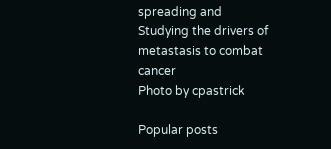spreading and Studying the drivers of metastasis to combat cancer
Photo by cpastrick

Popular posts